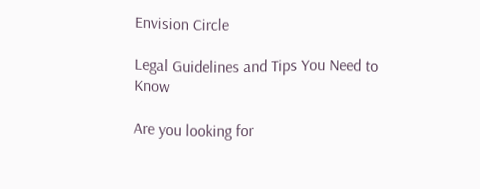Envision Circle

Legal Guidelines and Tips You Need to Know

Are you looking for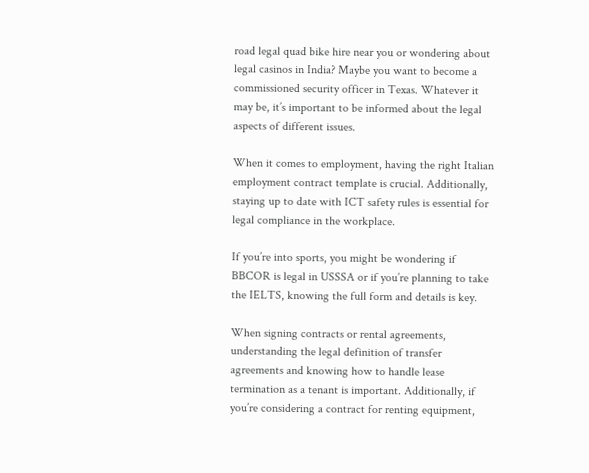road legal quad bike hire near you or wondering about legal casinos in India? Maybe you want to become a commissioned security officer in Texas. Whatever it may be, it’s important to be informed about the legal aspects of different issues.

When it comes to employment, having the right Italian employment contract template is crucial. Additionally, staying up to date with ICT safety rules is essential for legal compliance in the workplace.

If you’re into sports, you might be wondering if BBCOR is legal in USSSA or if you’re planning to take the IELTS, knowing the full form and details is key.

When signing contracts or rental agreements, understanding the legal definition of transfer agreements and knowing how to handle lease termination as a tenant is important. Additionally, if you’re considering a contract for renting equipment,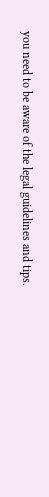you need to be aware of the legal guidelines and tips.